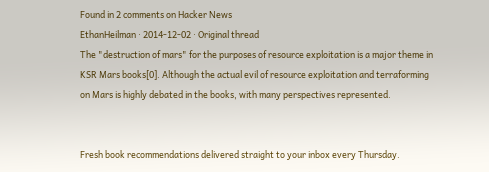Found in 2 comments on Hacker News
EthanHeilman · 2014-12-02 · Original thread
The "destruction of mars" for the purposes of resource exploitation is a major theme in KSR Mars books[0]. Although the actual evil of resource exploitation and terraforming on Mars is highly debated in the books, with many perspectives represented.


Fresh book recommendations delivered straight to your inbox every Thursday.